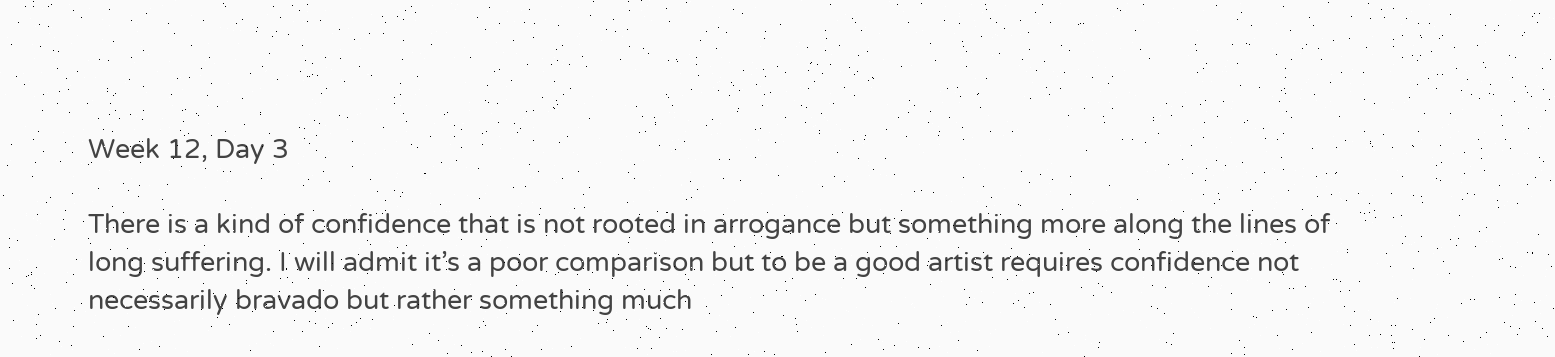Week 12, Day 3

There is a kind of confidence that is not rooted in arrogance but something more along the lines of long suffering. I will admit it’s a poor comparison but to be a good artist requires confidence not necessarily bravado but rather something much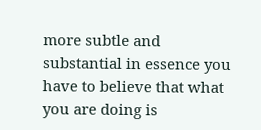more subtle and substantial in essence you have to believe that what you are doing is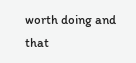worth doing and that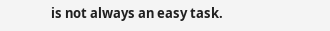is not always an easy task.